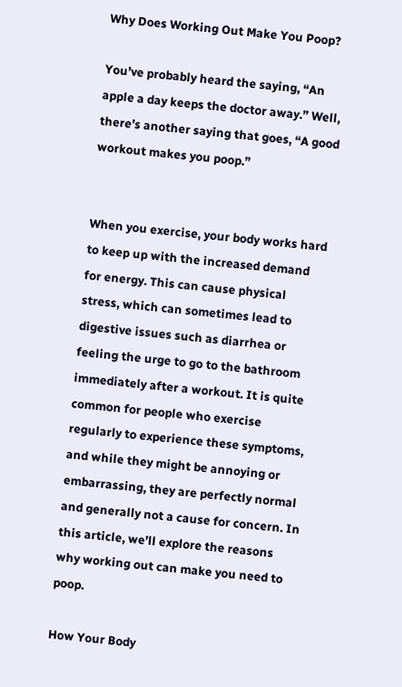Why Does Working Out Make You Poop?

You’ve probably heard the saying, “An apple a day keeps the doctor away.” Well, there’s another saying that goes, “A good workout makes you poop.”


When you exercise, your body works hard to keep up with the increased demand for energy. This can cause physical stress, which can sometimes lead to digestive issues such as diarrhea or feeling the urge to go to the bathroom immediately after a workout. It is quite common for people who exercise regularly to experience these symptoms, and while they might be annoying or embarrassing, they are perfectly normal and generally not a cause for concern. In this article, we’ll explore the reasons why working out can make you need to poop.

How Your Body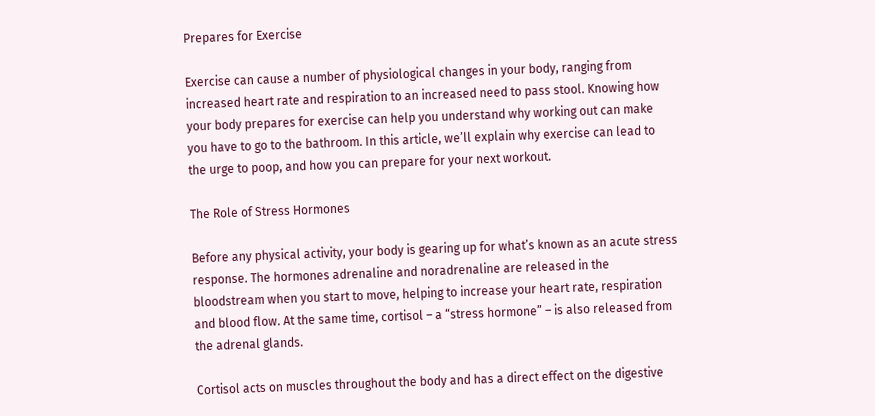Prepares for Exercise

Exercise can cause a number of physiological changes in your body, ranging from increased heart rate and respiration to an increased need to pass stool. Knowing how your body prepares for exercise can help you understand why working out can make you have to go to the bathroom. In this article, we’ll explain why exercise can lead to the urge to poop, and how you can prepare for your next workout.

The Role of Stress Hormones

Before any physical activity, your body is gearing up for what’s known as an acute stress response. The hormones adrenaline and noradrenaline are released in the bloodstream when you start to move, helping to increase your heart rate, respiration and blood flow. At the same time, cortisol – a “stress hormone” – is also released from the adrenal glands.

Cortisol acts on muscles throughout the body and has a direct effect on the digestive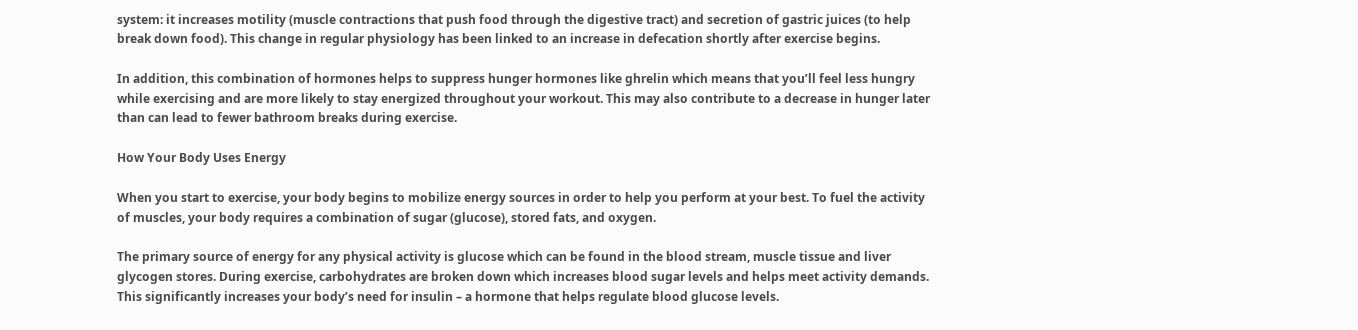system: it increases motility (muscle contractions that push food through the digestive tract) and secretion of gastric juices (to help break down food). This change in regular physiology has been linked to an increase in defecation shortly after exercise begins.

In addition, this combination of hormones helps to suppress hunger hormones like ghrelin which means that you’ll feel less hungry while exercising and are more likely to stay energized throughout your workout. This may also contribute to a decrease in hunger later than can lead to fewer bathroom breaks during exercise.

How Your Body Uses Energy

When you start to exercise, your body begins to mobilize energy sources in order to help you perform at your best. To fuel the activity of muscles, your body requires a combination of sugar (glucose), stored fats, and oxygen.

The primary source of energy for any physical activity is glucose which can be found in the blood stream, muscle tissue and liver glycogen stores. During exercise, carbohydrates are broken down which increases blood sugar levels and helps meet activity demands. This significantly increases your body’s need for insulin – a hormone that helps regulate blood glucose levels.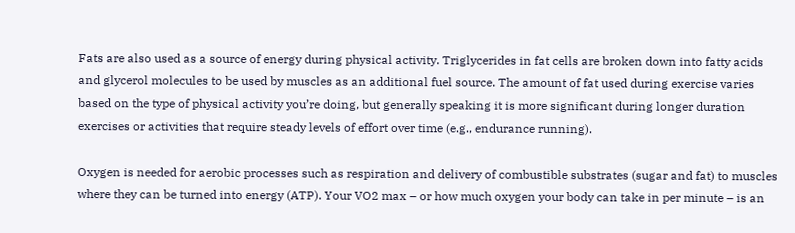Fats are also used as a source of energy during physical activity. Triglycerides in fat cells are broken down into fatty acids and glycerol molecules to be used by muscles as an additional fuel source. The amount of fat used during exercise varies based on the type of physical activity you’re doing, but generally speaking it is more significant during longer duration exercises or activities that require steady levels of effort over time (e.g., endurance running).

Oxygen is needed for aerobic processes such as respiration and delivery of combustible substrates (sugar and fat) to muscles where they can be turned into energy (ATP). Your VO2 max – or how much oxygen your body can take in per minute – is an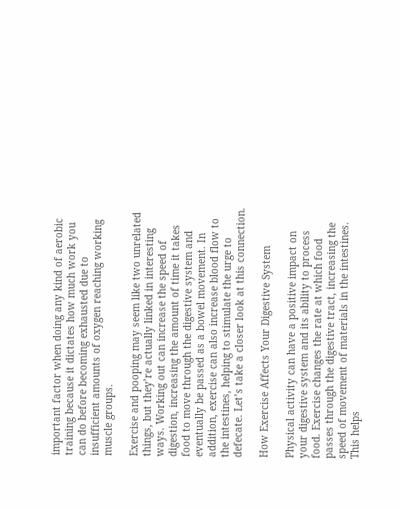important factor when doing any kind of aerobic training because it dictates how much work you can do before becoming exhausted due to insufficient amounts of oxygen reaching working muscle groups.

Exercise and pooping may seem like two unrelated things, but they’re actually linked in interesting ways. Working out can increase the speed of digestion, increasing the amount of time it takes food to move through the digestive system and eventually be passed as a bowel movement. In addition, exercise can also increase blood flow to the intestines, helping to stimulate the urge to defecate. Let’s take a closer look at this connection.

How Exercise Affects Your Digestive System

Physical activity can have a positive impact on your digestive system and its ability to process food. Exercise changes the rate at which food passes through the digestive tract, increasing the speed of movement of materials in the intestines. This helps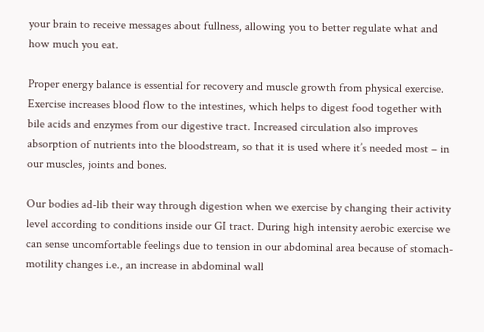your brain to receive messages about fullness, allowing you to better regulate what and how much you eat.

Proper energy balance is essential for recovery and muscle growth from physical exercise. Exercise increases blood flow to the intestines, which helps to digest food together with bile acids and enzymes from our digestive tract. Increased circulation also improves absorption of nutrients into the bloodstream, so that it is used where it’s needed most – in our muscles, joints and bones.

Our bodies ad-lib their way through digestion when we exercise by changing their activity level according to conditions inside our GI tract. During high intensity aerobic exercise we can sense uncomfortable feelings due to tension in our abdominal area because of stomach-motility changes i.e., an increase in abdominal wall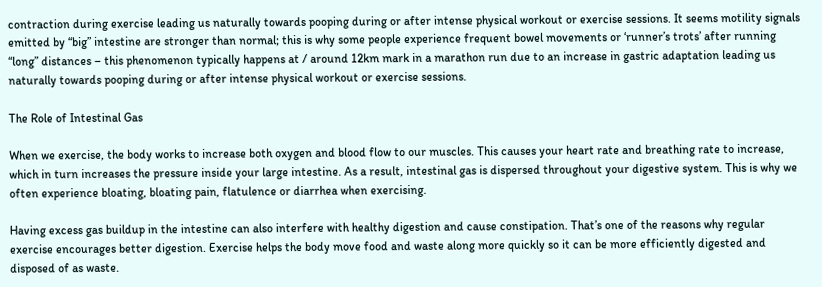contraction during exercise leading us naturally towards pooping during or after intense physical workout or exercise sessions. It seems motility signals emitted by “big” intestine are stronger than normal; this is why some people experience frequent bowel movements or ‘runner’s trots’ after running “long” distances – this phenomenon typically happens at / around 12km mark in a marathon run due to an increase in gastric adaptation leading us naturally towards pooping during or after intense physical workout or exercise sessions.

The Role of Intestinal Gas

When we exercise, the body works to increase both oxygen and blood flow to our muscles. This causes your heart rate and breathing rate to increase, which in turn increases the pressure inside your large intestine. As a result, intestinal gas is dispersed throughout your digestive system. This is why we often experience bloating, bloating pain, flatulence or diarrhea when exercising.

Having excess gas buildup in the intestine can also interfere with healthy digestion and cause constipation. That’s one of the reasons why regular exercise encourages better digestion. Exercise helps the body move food and waste along more quickly so it can be more efficiently digested and disposed of as waste.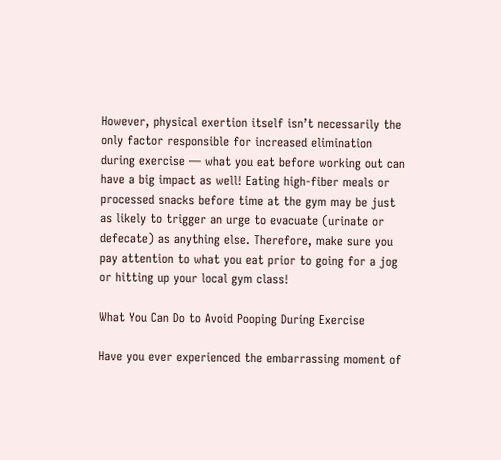However, physical exertion itself isn’t necessarily the only factor responsible for increased elimination during exercise — what you eat before working out can have a big impact as well! Eating high-fiber meals or processed snacks before time at the gym may be just as likely to trigger an urge to evacuate (urinate or defecate) as anything else. Therefore, make sure you pay attention to what you eat prior to going for a jog or hitting up your local gym class!

What You Can Do to Avoid Pooping During Exercise

Have you ever experienced the embarrassing moment of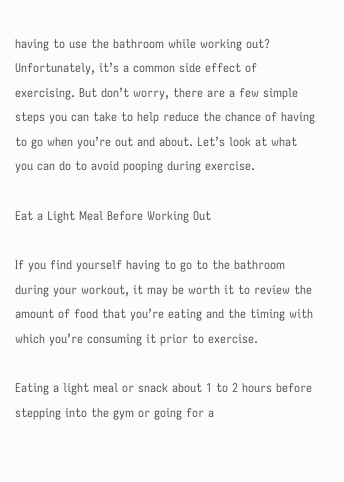having to use the bathroom while working out? Unfortunately, it’s a common side effect of exercising. But don’t worry, there are a few simple steps you can take to help reduce the chance of having to go when you’re out and about. Let’s look at what you can do to avoid pooping during exercise.

Eat a Light Meal Before Working Out

If you find yourself having to go to the bathroom during your workout, it may be worth it to review the amount of food that you’re eating and the timing with which you’re consuming it prior to exercise.

Eating a light meal or snack about 1 to 2 hours before stepping into the gym or going for a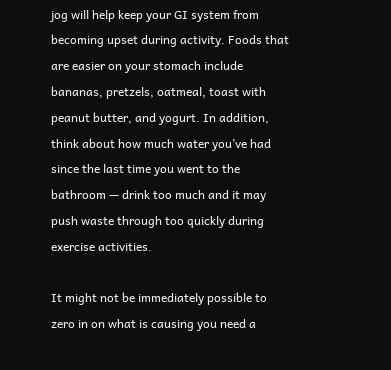jog will help keep your GI system from becoming upset during activity. Foods that are easier on your stomach include bananas, pretzels, oatmeal, toast with peanut butter, and yogurt. In addition, think about how much water you’ve had since the last time you went to the bathroom — drink too much and it may push waste through too quickly during exercise activities.

It might not be immediately possible to zero in on what is causing you need a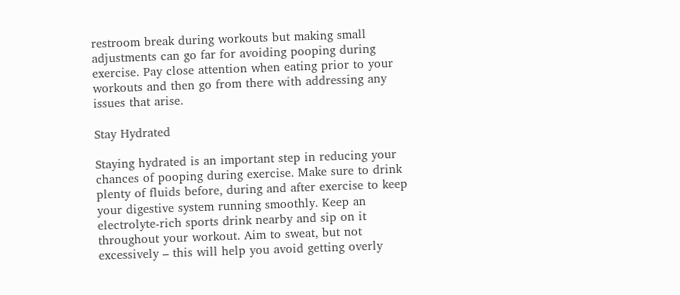restroom break during workouts but making small adjustments can go far for avoiding pooping during exercise. Pay close attention when eating prior to your workouts and then go from there with addressing any issues that arise.

Stay Hydrated

Staying hydrated is an important step in reducing your chances of pooping during exercise. Make sure to drink plenty of fluids before, during and after exercise to keep your digestive system running smoothly. Keep an electrolyte-rich sports drink nearby and sip on it throughout your workout. Aim to sweat, but not excessively – this will help you avoid getting overly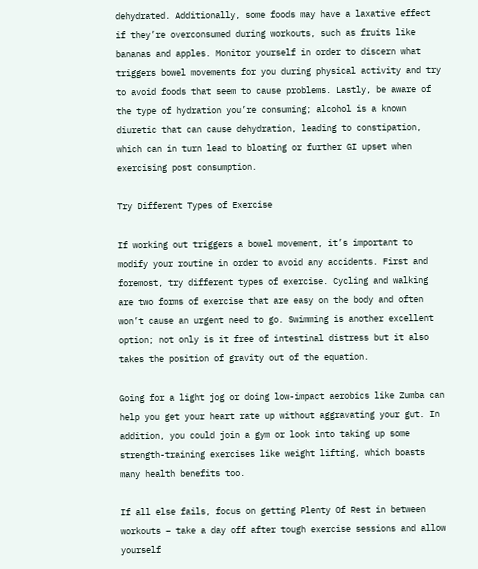dehydrated. Additionally, some foods may have a laxative effect if they’re overconsumed during workouts, such as fruits like bananas and apples. Monitor yourself in order to discern what triggers bowel movements for you during physical activity and try to avoid foods that seem to cause problems. Lastly, be aware of the type of hydration you’re consuming; alcohol is a known diuretic that can cause dehydration, leading to constipation, which can in turn lead to bloating or further GI upset when exercising post consumption.

Try Different Types of Exercise

If working out triggers a bowel movement, it’s important to modify your routine in order to avoid any accidents. First and foremost, try different types of exercise. Cycling and walking are two forms of exercise that are easy on the body and often won’t cause an urgent need to go. Swimming is another excellent option; not only is it free of intestinal distress but it also takes the position of gravity out of the equation.

Going for a light jog or doing low-impact aerobics like Zumba can help you get your heart rate up without aggravating your gut. In addition, you could join a gym or look into taking up some strength-training exercises like weight lifting, which boasts many health benefits too.

If all else fails, focus on getting Plenty Of Rest in between workouts – take a day off after tough exercise sessions and allow yourself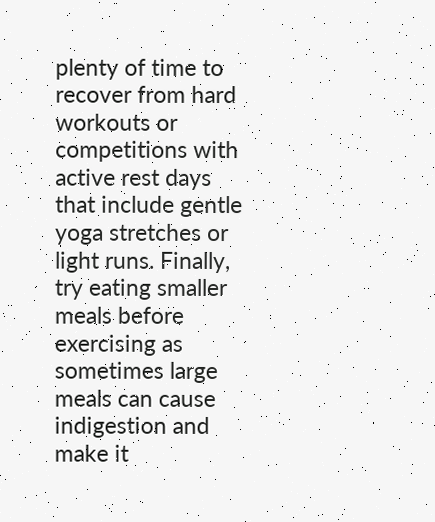plenty of time to recover from hard workouts or competitions with active rest days that include gentle yoga stretches or light runs. Finally, try eating smaller meals before exercising as sometimes large meals can cause indigestion and make it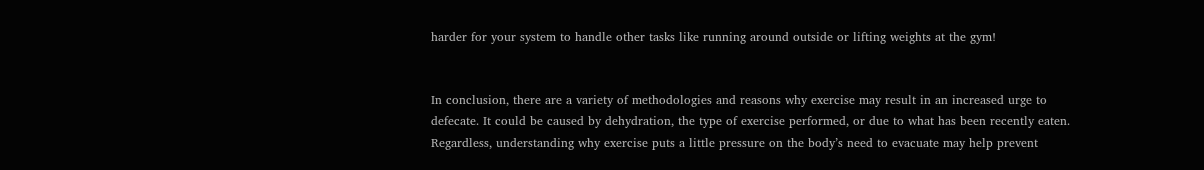harder for your system to handle other tasks like running around outside or lifting weights at the gym!


In conclusion, there are a variety of methodologies and reasons why exercise may result in an increased urge to defecate. It could be caused by dehydration, the type of exercise performed, or due to what has been recently eaten. Regardless, understanding why exercise puts a little pressure on the body’s need to evacuate may help prevent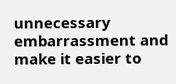unnecessary embarrassment and make it easier to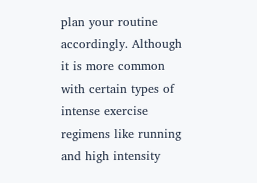plan your routine accordingly. Although it is more common with certain types of intense exercise regimens like running and high intensity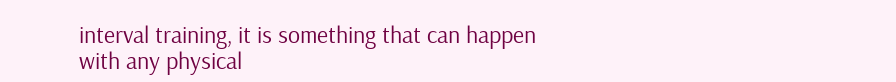interval training, it is something that can happen with any physical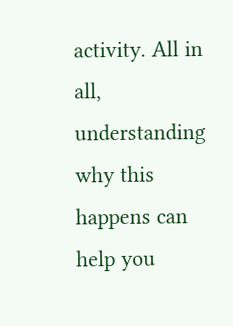activity. All in all, understanding why this happens can help you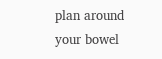plan around your bowel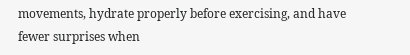movements, hydrate properly before exercising, and have fewer surprises when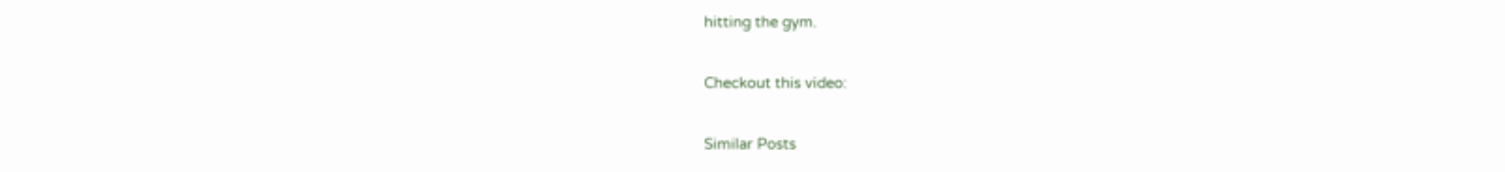hitting the gym.

Checkout this video:

Similar Posts